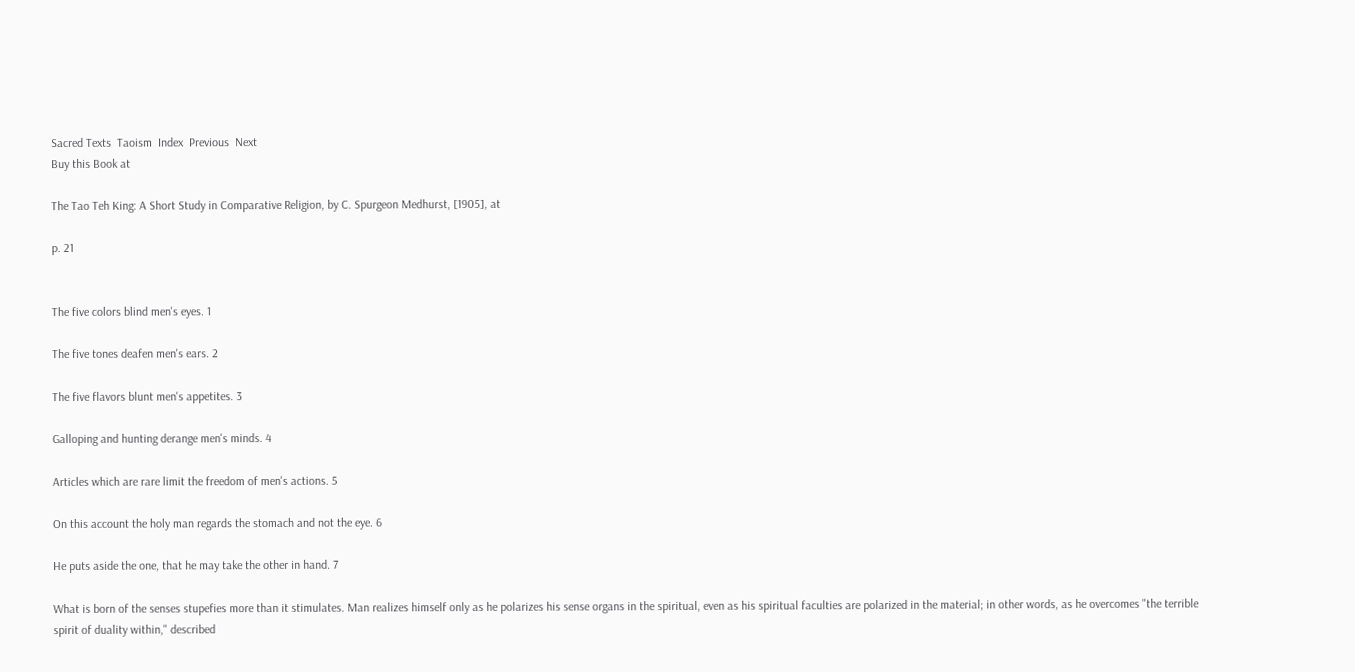Sacred Texts  Taoism  Index  Previous  Next
Buy this Book at

The Tao Teh King: A Short Study in Comparative Religion, by C. Spurgeon Medhurst, [1905], at

p. 21


The five colors blind men's eyes. 1

The five tones deafen men's ears. 2

The five flavors blunt men's appetites. 3

Galloping and hunting derange men's minds. 4

Articles which are rare limit the freedom of men's actions. 5

On this account the holy man regards the stomach and not the eye. 6

He puts aside the one, that he may take the other in hand. 7

What is born of the senses stupefies more than it stimulates. Man realizes himself only as he polarizes his sense organs in the spiritual, even as his spiritual faculties are polarized in the material; in other words, as he overcomes "the terrible spirit of duality within," described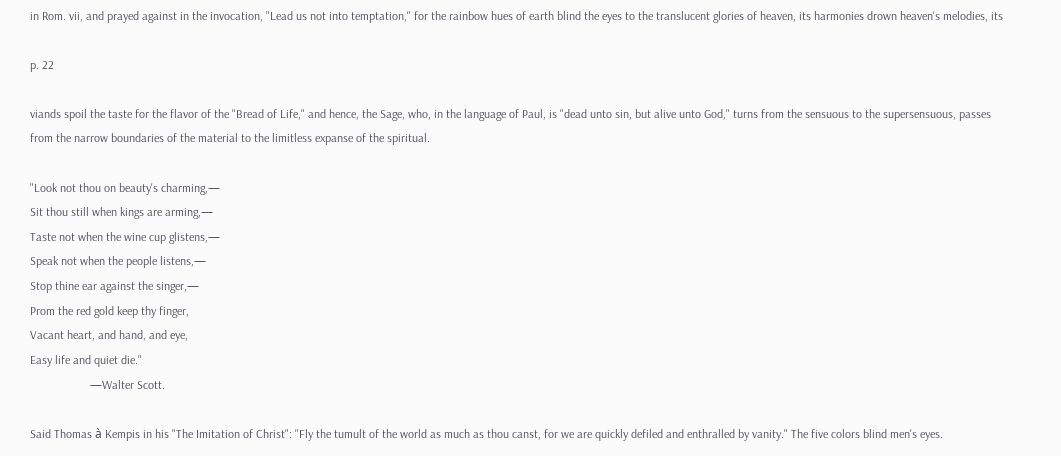in Rom. vii, and prayed against in the invocation, "Lead us not into temptation," for the rainbow hues of earth blind the eyes to the translucent glories of heaven, its harmonies drown heaven's melodies, its

p. 22

viands spoil the taste for the flavor of the "Bread of Life," and hence, the Sage, who, in the language of Paul, is "dead unto sin, but alive unto God," turns from the sensuous to the supersensuous, passes from the narrow boundaries of the material to the limitless expanse of the spiritual.

"Look not thou on beauty's charming,—
Sit thou still when kings are arming,—
Taste not when the wine cup glistens,—
Speak not when the people listens,—
Stop thine ear against the singer,—
Prom the red gold keep thy finger,
Vacant heart, and hand, and eye,
Easy life and quiet die."
                    —Walter Scott.

Said Thomas à Kempis in his "The Imitation of Christ": "Fly the tumult of the world as much as thou canst, for we are quickly defiled and enthralled by vanity." The five colors blind men's eyes.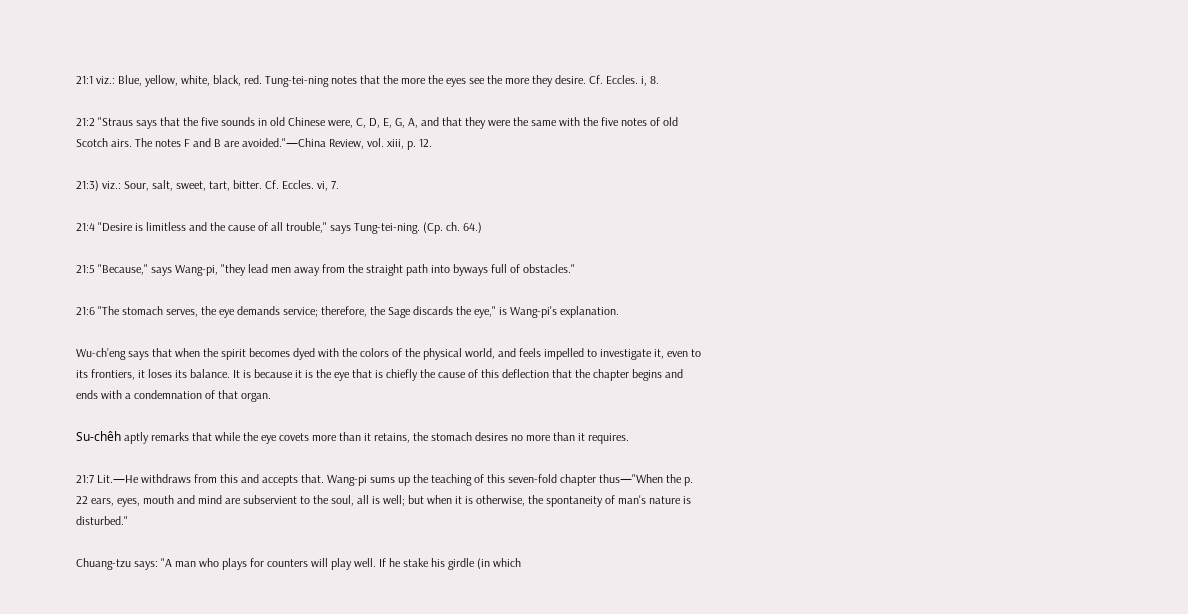21:1 viz.: Blue, yellow, white, black, red. Tung-tei-ning notes that the more the eyes see the more they desire. Cf. Eccles. i, 8.

21:2 "Straus says that the five sounds in old Chinese were, C, D, E, G, A, and that they were the same with the five notes of old Scotch airs. The notes F and B are avoided."—China Review, vol. xiii, p. 12.

21:3) viz.: Sour, salt, sweet, tart, bitter. Cf. Eccles. vi, 7.

21:4 "Desire is limitless and the cause of all trouble," says Tung-tei-ning. (Cp. ch. 64.)

21:5 "Because," says Wang-pi, "they lead men away from the straight path into byways full of obstacles."

21:6 "The stomach serves, the eye demands service; therefore, the Sage discards the eye," is Wang-pi's explanation.

Wu-ch’eng says that when the spirit becomes dyed with the colors of the physical world, and feels impelled to investigate it, even to its frontiers, it loses its balance. It is because it is the eye that is chiefly the cause of this deflection that the chapter begins and ends with a condemnation of that organ.

Su-chêh aptly remarks that while the eye covets more than it retains, the stomach desires no more than it requires.

21:7 Lit.—He withdraws from this and accepts that. Wang-pi sums up the teaching of this seven-fold chapter thus—"When the p. 22 ears, eyes, mouth and mind are subservient to the soul, all is well; but when it is otherwise, the spontaneity of man's nature is disturbed."

Chuang-tzu says: "A man who plays for counters will play well. If he stake his girdle (in which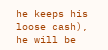he keeps his loose cash), he will be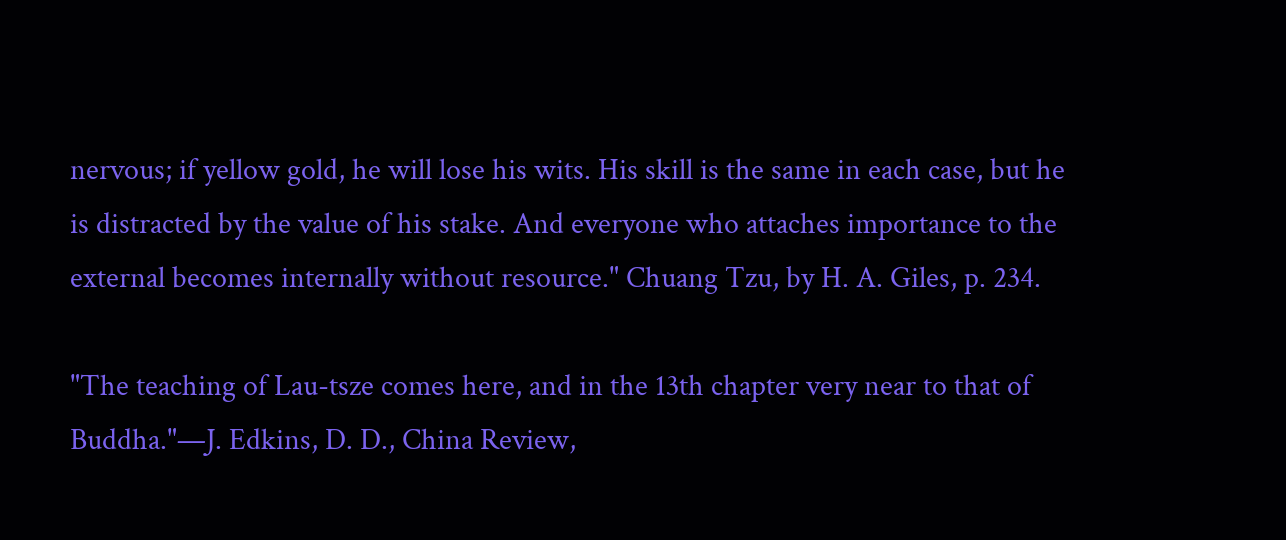nervous; if yellow gold, he will lose his wits. His skill is the same in each case, but he is distracted by the value of his stake. And everyone who attaches importance to the external becomes internally without resource." Chuang Tzu, by H. A. Giles, p. 234.

"The teaching of Lau-tsze comes here, and in the 13th chapter very near to that of Buddha."—J. Edkins, D. D., China Review,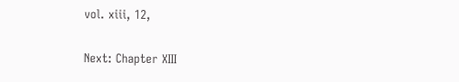vol. xiii, 12,

Next: Chapter XIII